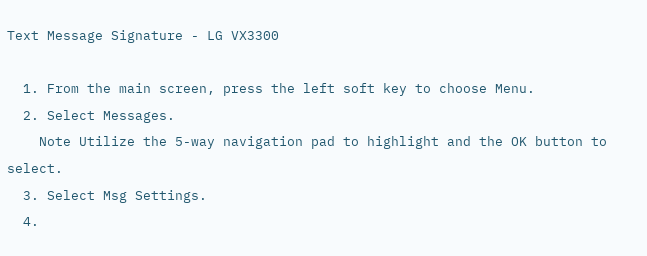Text Message Signature - LG VX3300

  1. From the main screen, press the left soft key to choose Menu.
  2. Select Messages.
    Note Utilize the 5-way navigation pad to highlight and the OK button to select.
  3. Select Msg Settings.
  4.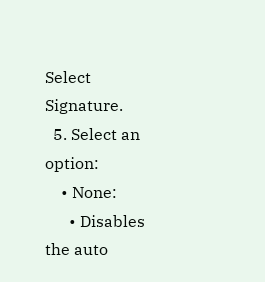Select Signature.
  5. Select an option:
    • None:
      • Disables the auto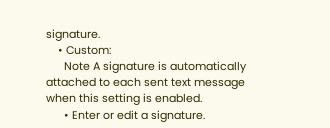signature.
    • Custom:
      Note A signature is automatically attached to each sent text message when this setting is enabled.
      • Enter or edit a signature.